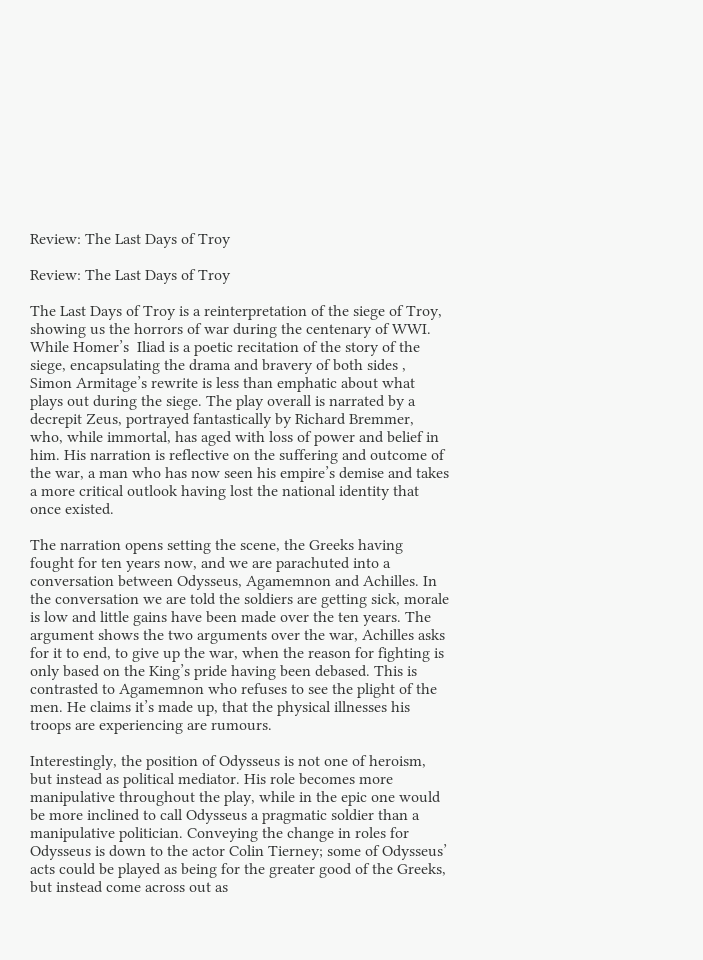Review: The Last Days of Troy

Review: The Last Days of Troy

The Last Days of Troy is a reinterpretation of the siege of Troy, showing us the horrors of war during the centenary of WWI. While Homer’s  Iliad is a poetic recitation of the story of the siege, encapsulating the drama and bravery of both sides , Simon Armitage’s rewrite is less than emphatic about what plays out during the siege. The play overall is narrated by a decrepit Zeus, portrayed fantastically by Richard Bremmer, who, while immortal, has aged with loss of power and belief in him. His narration is reflective on the suffering and outcome of the war, a man who has now seen his empire’s demise and takes a more critical outlook having lost the national identity that once existed.

The narration opens setting the scene, the Greeks having fought for ten years now, and we are parachuted into a conversation between Odysseus, Agamemnon and Achilles. In the conversation we are told the soldiers are getting sick, morale is low and little gains have been made over the ten years. The argument shows the two arguments over the war, Achilles asks for it to end, to give up the war, when the reason for fighting is only based on the King’s pride having been debased. This is contrasted to Agamemnon who refuses to see the plight of the men. He claims it’s made up, that the physical illnesses his troops are experiencing are rumours.

Interestingly, the position of Odysseus is not one of heroism, but instead as political mediator. His role becomes more manipulative throughout the play, while in the epic one would be more inclined to call Odysseus a pragmatic soldier than a manipulative politician. Conveying the change in roles for Odysseus is down to the actor Colin Tierney; some of Odysseus’ acts could be played as being for the greater good of the Greeks, but instead come across out as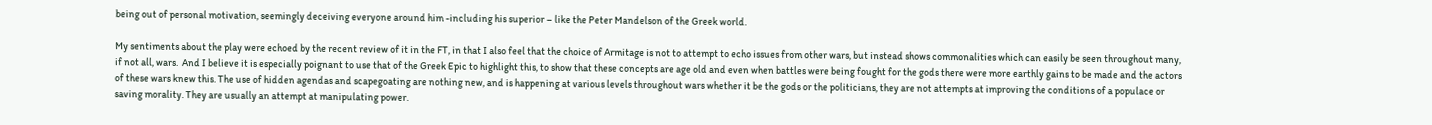being out of personal motivation, seemingly deceiving everyone around him -including his superior – like the Peter Mandelson of the Greek world.

My sentiments about the play were echoed by the recent review of it in the FT, in that I also feel that the choice of Armitage is not to attempt to echo issues from other wars, but instead shows commonalities which can easily be seen throughout many, if not all, wars.  And I believe it is especially poignant to use that of the Greek Epic to highlight this, to show that these concepts are age old and even when battles were being fought for the gods there were more earthly gains to be made and the actors of these wars knew this. The use of hidden agendas and scapegoating are nothing new, and is happening at various levels throughout wars whether it be the gods or the politicians, they are not attempts at improving the conditions of a populace or saving morality. They are usually an attempt at manipulating power.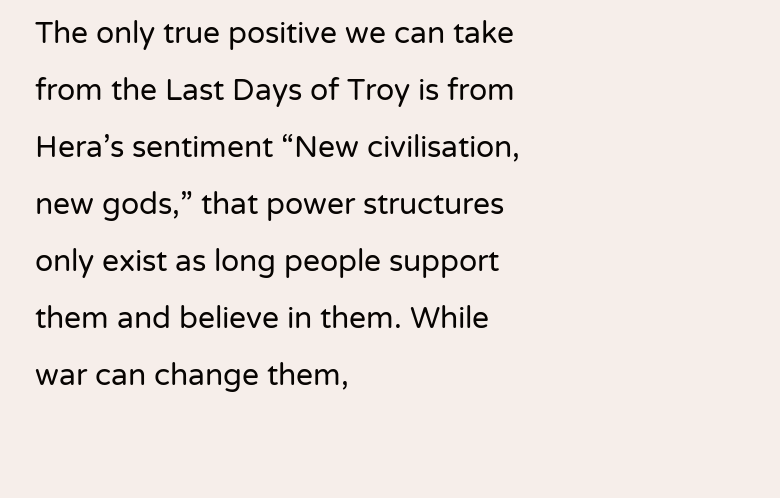The only true positive we can take from the Last Days of Troy is from Hera’s sentiment “New civilisation, new gods,” that power structures only exist as long people support them and believe in them. While war can change them,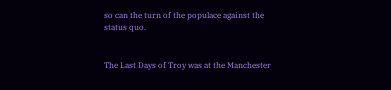so can the turn of the populace against the status quo.


The Last Days of Troy was at the Manchester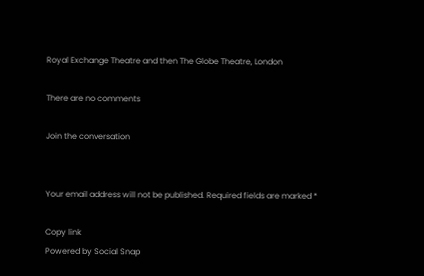Royal Exchange Theatre and then The Globe Theatre, London

There are no comments

Join the conversation


Your email address will not be published. Required fields are marked *

Copy link
Powered by Social Snap